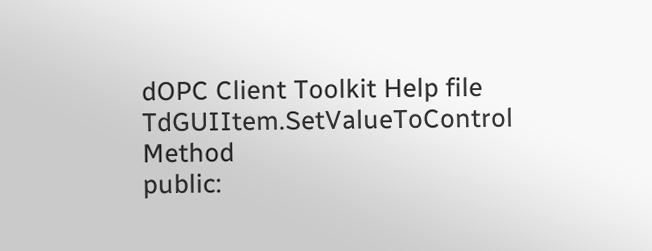dOPC Client Toolkit Help file
TdGUIItem.SetValueToControl Method
public: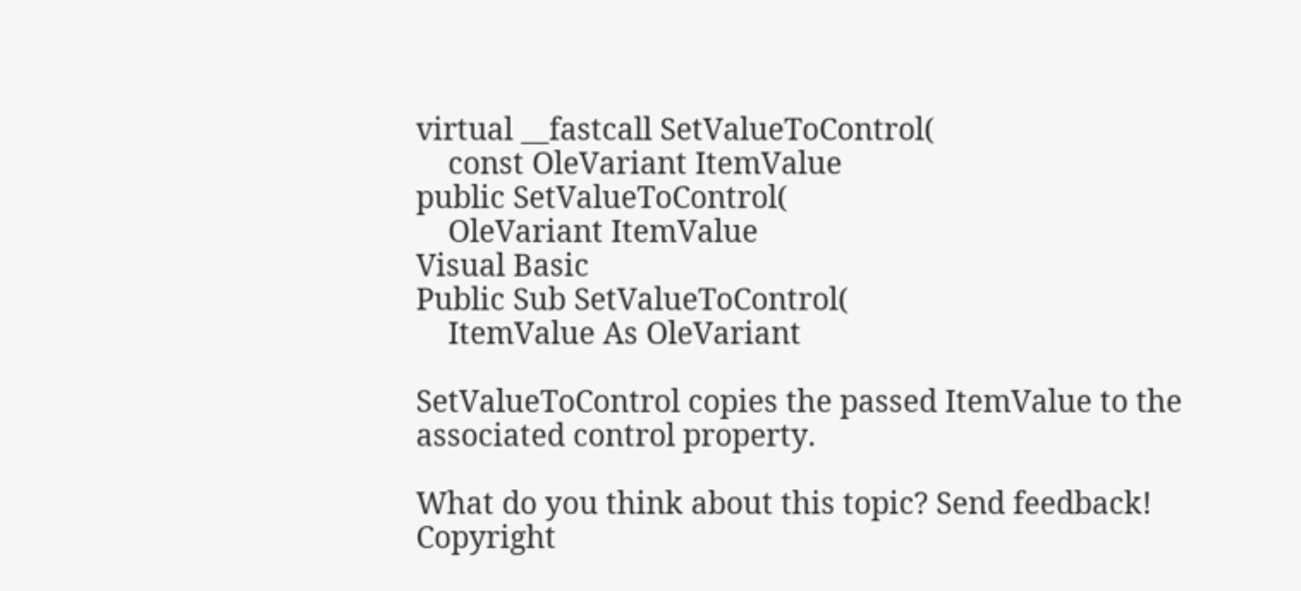virtual __fastcall SetValueToControl(
    const OleVariant ItemValue
public SetValueToControl(
    OleVariant ItemValue
Visual Basic
Public Sub SetValueToControl(
    ItemValue As OleVariant

SetValueToControl copies the passed ItemValue to the associated control property.

What do you think about this topic? Send feedback!
Copyright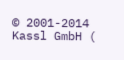© 2001-2014 Kassl GmbH (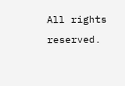All rights reserved.